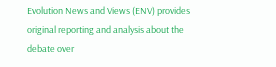Evolution News and Views (ENV) provides original reporting and analysis about the debate over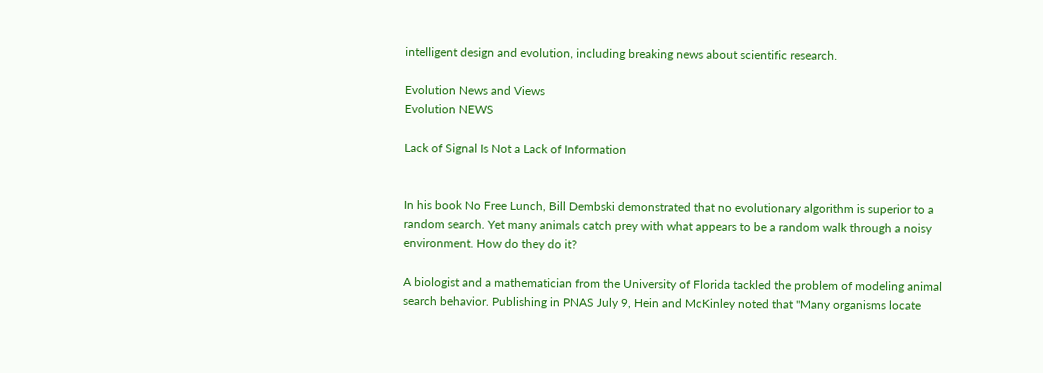intelligent design and evolution, including breaking news about scientific research.

Evolution News and Views
Evolution NEWS

Lack of Signal Is Not a Lack of Information


In his book No Free Lunch, Bill Dembski demonstrated that no evolutionary algorithm is superior to a random search. Yet many animals catch prey with what appears to be a random walk through a noisy environment. How do they do it?

A biologist and a mathematician from the University of Florida tackled the problem of modeling animal search behavior. Publishing in PNAS July 9, Hein and McKinley noted that "Many organisms locate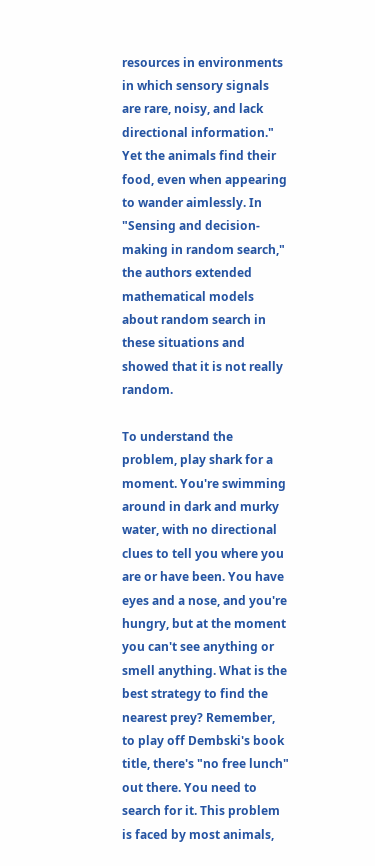resources in environments in which sensory signals are rare, noisy, and lack directional information." Yet the animals find their food, even when appearing to wander aimlessly. In "Sensing and decision-making in random search," the authors extended mathematical models about random search in these situations and showed that it is not really random.

To understand the problem, play shark for a moment. You're swimming around in dark and murky water, with no directional clues to tell you where you are or have been. You have eyes and a nose, and you're hungry, but at the moment you can't see anything or smell anything. What is the best strategy to find the nearest prey? Remember, to play off Dembski's book title, there's "no free lunch" out there. You need to search for it. This problem is faced by most animals,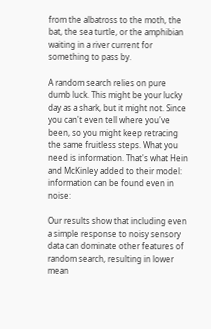from the albatross to the moth, the bat, the sea turtle, or the amphibian waiting in a river current for something to pass by.

A random search relies on pure dumb luck. This might be your lucky day as a shark, but it might not. Since you can't even tell where you've been, so you might keep retracing the same fruitless steps. What you need is information. That's what Hein and McKinley added to their model: information can be found even in noise:

Our results show that including even a simple response to noisy sensory data can dominate other features of random search, resulting in lower mean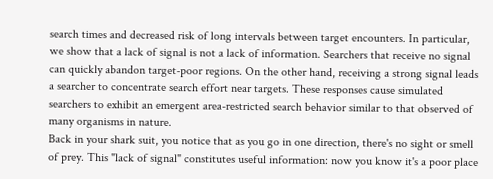search times and decreased risk of long intervals between target encounters. In particular, we show that a lack of signal is not a lack of information. Searchers that receive no signal can quickly abandon target-poor regions. On the other hand, receiving a strong signal leads a searcher to concentrate search effort near targets. These responses cause simulated searchers to exhibit an emergent area-restricted search behavior similar to that observed of many organisms in nature.
Back in your shark suit, you notice that as you go in one direction, there's no sight or smell of prey. This "lack of signal" constitutes useful information: now you know it's a poor place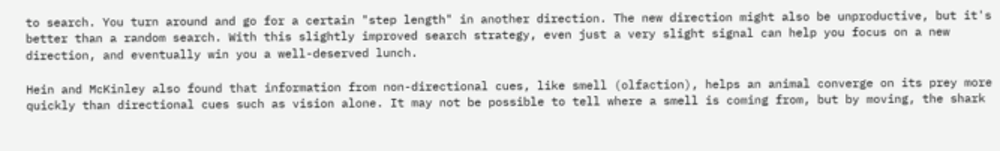to search. You turn around and go for a certain "step length" in another direction. The new direction might also be unproductive, but it's better than a random search. With this slightly improved search strategy, even just a very slight signal can help you focus on a new direction, and eventually win you a well-deserved lunch.

Hein and McKinley also found that information from non-directional cues, like smell (olfaction), helps an animal converge on its prey more quickly than directional cues such as vision alone. It may not be possible to tell where a smell is coming from, but by moving, the shark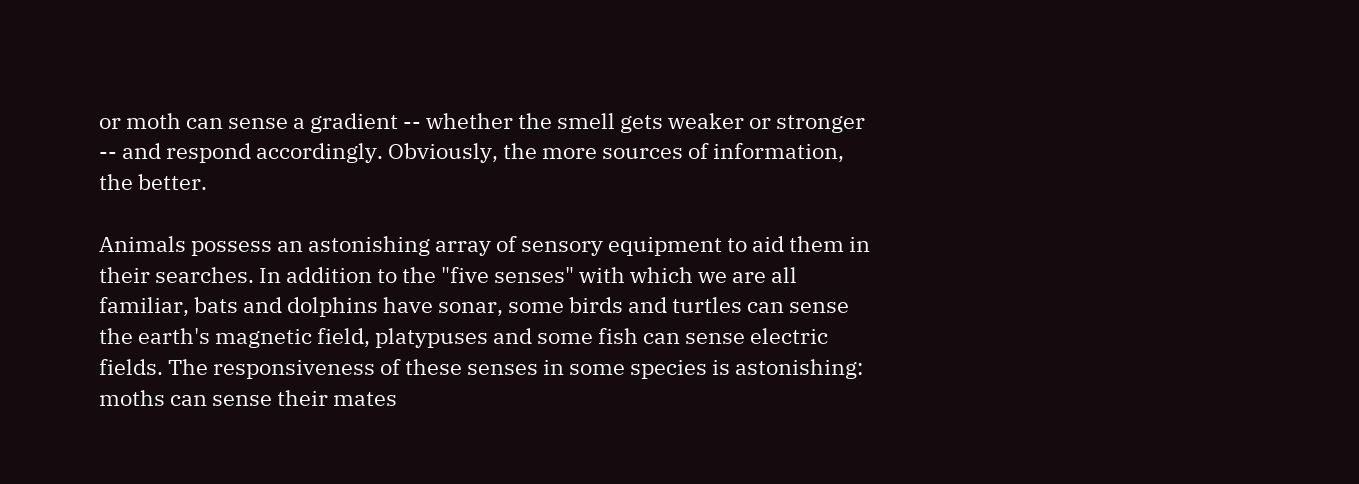or moth can sense a gradient -- whether the smell gets weaker or stronger -- and respond accordingly. Obviously, the more sources of information, the better.

Animals possess an astonishing array of sensory equipment to aid them in their searches. In addition to the "five senses" with which we are all familiar, bats and dolphins have sonar, some birds and turtles can sense the earth's magnetic field, platypuses and some fish can sense electric fields. The responsiveness of these senses in some species is astonishing: moths can sense their mates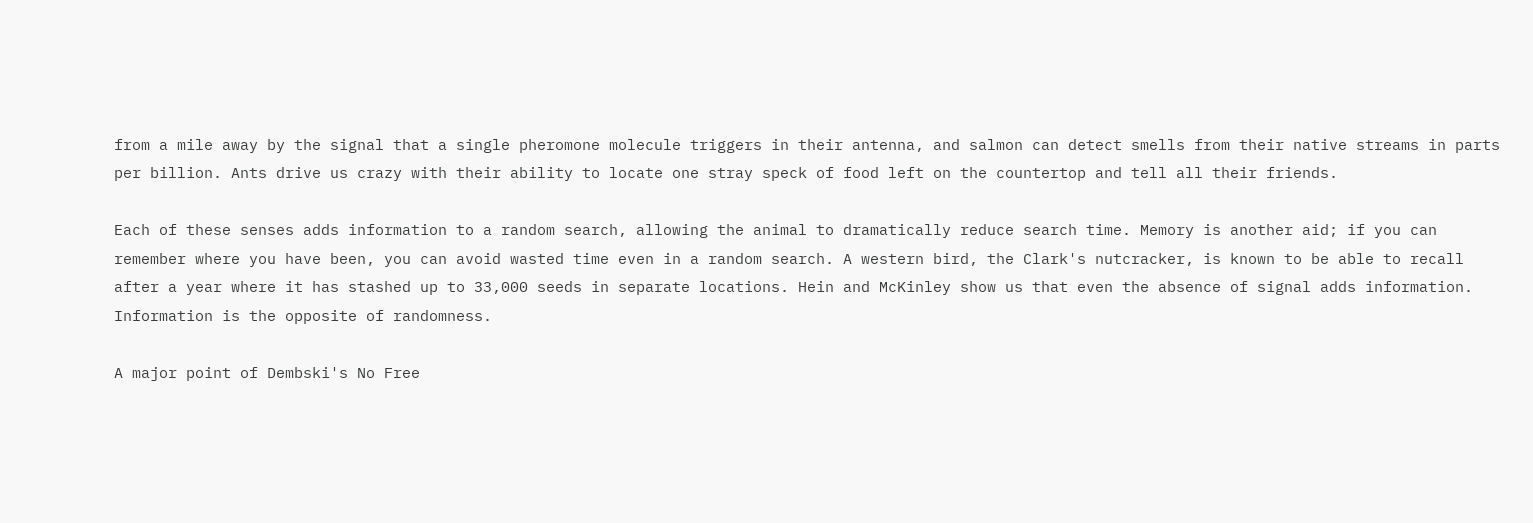from a mile away by the signal that a single pheromone molecule triggers in their antenna, and salmon can detect smells from their native streams in parts per billion. Ants drive us crazy with their ability to locate one stray speck of food left on the countertop and tell all their friends.

Each of these senses adds information to a random search, allowing the animal to dramatically reduce search time. Memory is another aid; if you can remember where you have been, you can avoid wasted time even in a random search. A western bird, the Clark's nutcracker, is known to be able to recall after a year where it has stashed up to 33,000 seeds in separate locations. Hein and McKinley show us that even the absence of signal adds information. Information is the opposite of randomness.

A major point of Dembski's No Free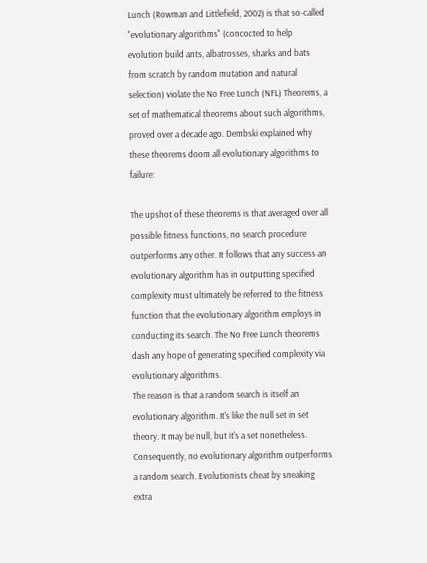Lunch (Rowman and Littlefield, 2002) is that so-called "evolutionary algorithms" (concocted to help evolution build ants, albatrosses, sharks and bats from scratch by random mutation and natural selection) violate the No Free Lunch (NFL) Theorems, a set of mathematical theorems about such algorithms, proved over a decade ago. Dembski explained why these theorems doom all evolutionary algorithms to failure:

The upshot of these theorems is that averaged over all possible fitness functions, no search procedure outperforms any other. It follows that any success an evolutionary algorithm has in outputting specified complexity must ultimately be referred to the fitness function that the evolutionary algorithm employs in conducting its search. The No Free Lunch theorems dash any hope of generating specified complexity via evolutionary algorithms.
The reason is that a random search is itself an evolutionary algorithm. It's like the null set in set theory. It may be null, but it's a set nonetheless. Consequently, no evolutionary algorithm outperforms a random search. Evolutionists cheat by sneaking extra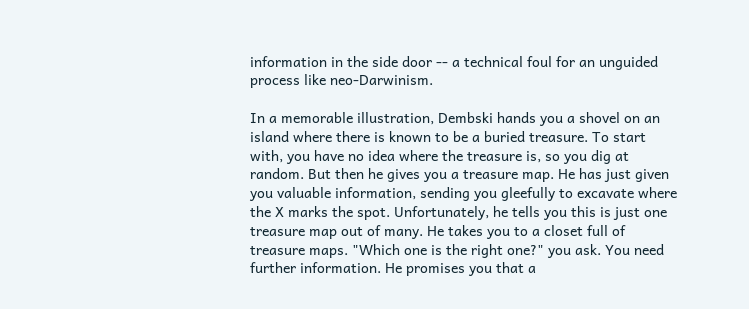information in the side door -- a technical foul for an unguided process like neo-Darwinism.

In a memorable illustration, Dembski hands you a shovel on an island where there is known to be a buried treasure. To start with, you have no idea where the treasure is, so you dig at random. But then he gives you a treasure map. He has just given you valuable information, sending you gleefully to excavate where the X marks the spot. Unfortunately, he tells you this is just one treasure map out of many. He takes you to a closet full of treasure maps. "Which one is the right one?" you ask. You need further information. He promises you that a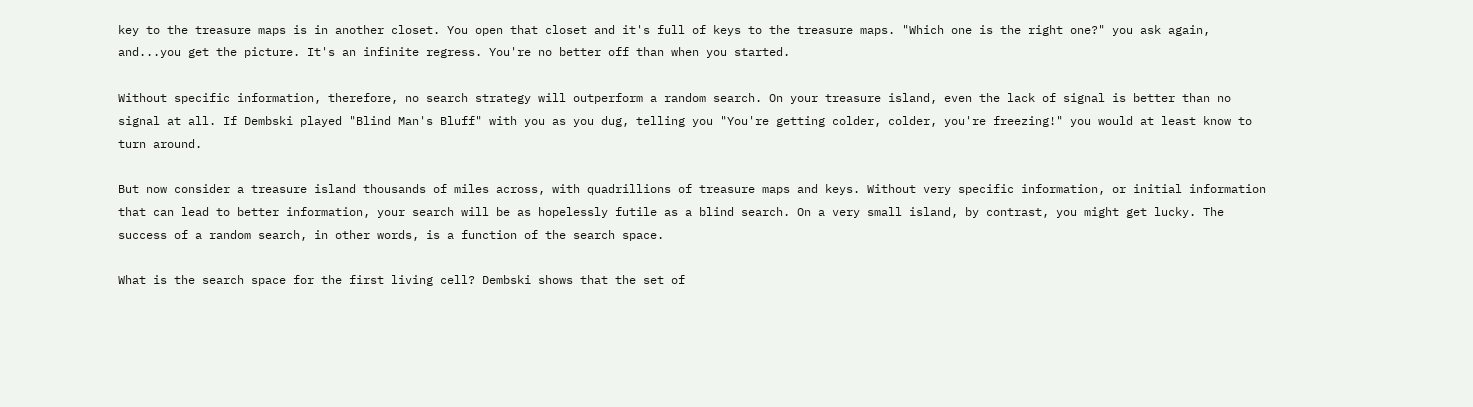key to the treasure maps is in another closet. You open that closet and it's full of keys to the treasure maps. "Which one is the right one?" you ask again, and...you get the picture. It's an infinite regress. You're no better off than when you started.

Without specific information, therefore, no search strategy will outperform a random search. On your treasure island, even the lack of signal is better than no signal at all. If Dembski played "Blind Man's Bluff" with you as you dug, telling you "You're getting colder, colder, you're freezing!" you would at least know to turn around.

But now consider a treasure island thousands of miles across, with quadrillions of treasure maps and keys. Without very specific information, or initial information that can lead to better information, your search will be as hopelessly futile as a blind search. On a very small island, by contrast, you might get lucky. The success of a random search, in other words, is a function of the search space.

What is the search space for the first living cell? Dembski shows that the set of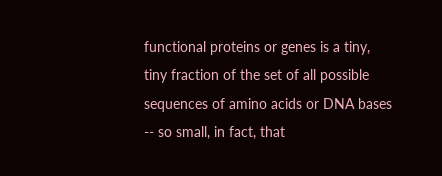functional proteins or genes is a tiny, tiny fraction of the set of all possible sequences of amino acids or DNA bases -- so small, in fact, that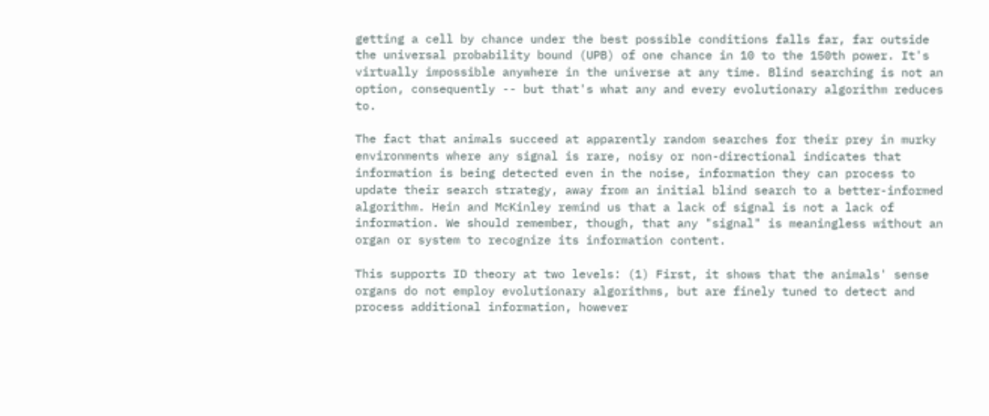getting a cell by chance under the best possible conditions falls far, far outside the universal probability bound (UPB) of one chance in 10 to the 150th power. It's virtually impossible anywhere in the universe at any time. Blind searching is not an option, consequently -- but that's what any and every evolutionary algorithm reduces to.

The fact that animals succeed at apparently random searches for their prey in murky environments where any signal is rare, noisy or non-directional indicates that information is being detected even in the noise, information they can process to update their search strategy, away from an initial blind search to a better-informed algorithm. Hein and McKinley remind us that a lack of signal is not a lack of information. We should remember, though, that any "signal" is meaningless without an organ or system to recognize its information content.

This supports ID theory at two levels: (1) First, it shows that the animals' sense organs do not employ evolutionary algorithms, but are finely tuned to detect and process additional information, however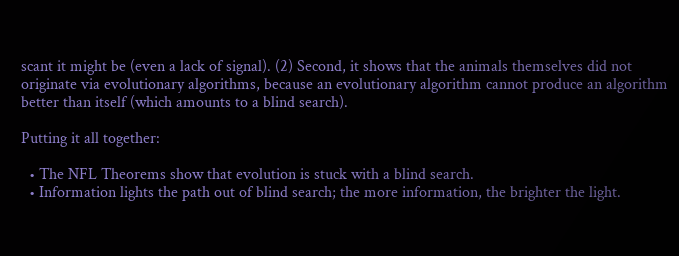scant it might be (even a lack of signal). (2) Second, it shows that the animals themselves did not originate via evolutionary algorithms, because an evolutionary algorithm cannot produce an algorithm better than itself (which amounts to a blind search).

Putting it all together:

  • The NFL Theorems show that evolution is stuck with a blind search.
  • Information lights the path out of blind search; the more information, the brighter the light.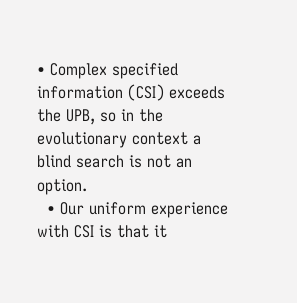• Complex specified information (CSI) exceeds the UPB, so in the evolutionary context a blind search is not an option.
  • Our uniform experience with CSI is that it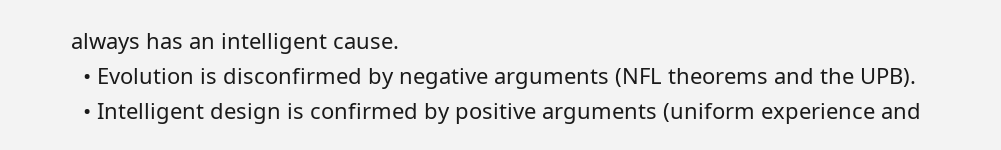always has an intelligent cause.
  • Evolution is disconfirmed by negative arguments (NFL theorems and the UPB).
  • Intelligent design is confirmed by positive arguments (uniform experience and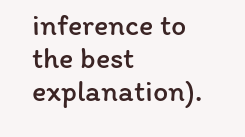inference to the best explanation).